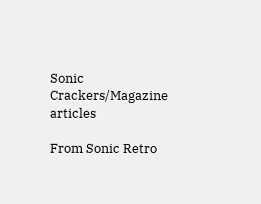Sonic Crackers/Magazine articles

From Sonic Retro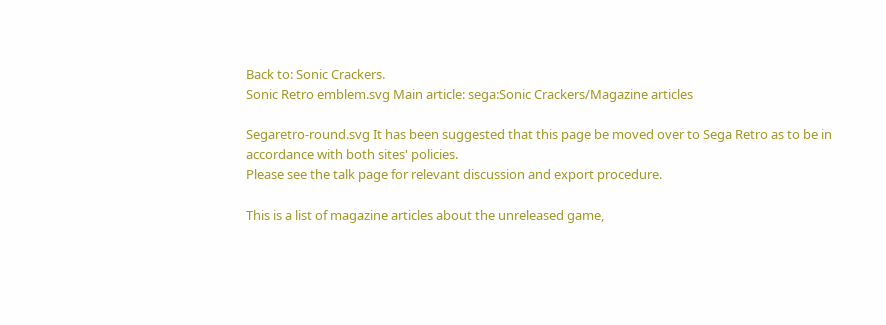Back to: Sonic Crackers.
Sonic Retro emblem.svg Main article: sega:Sonic Crackers/Magazine articles

Segaretro-round.svg It has been suggested that this page be moved over to Sega Retro as to be in accordance with both sites' policies.
Please see the talk page for relevant discussion and export procedure.

This is a list of magazine articles about the unreleased game,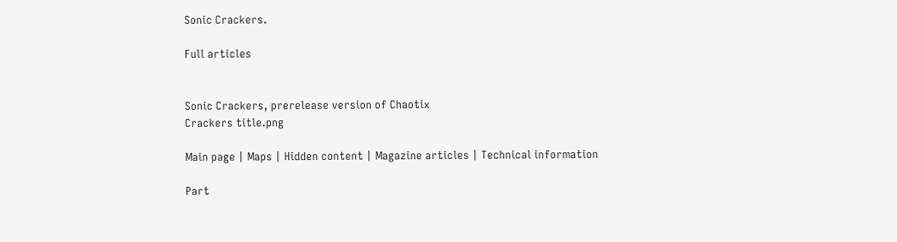Sonic Crackers.

Full articles


Sonic Crackers, prerelease version of Chaotix
Crackers title.png

Main page | Maps | Hidden content | Magazine articles | Technical information

Part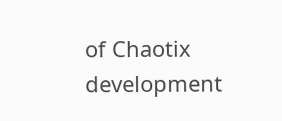of Chaotix development